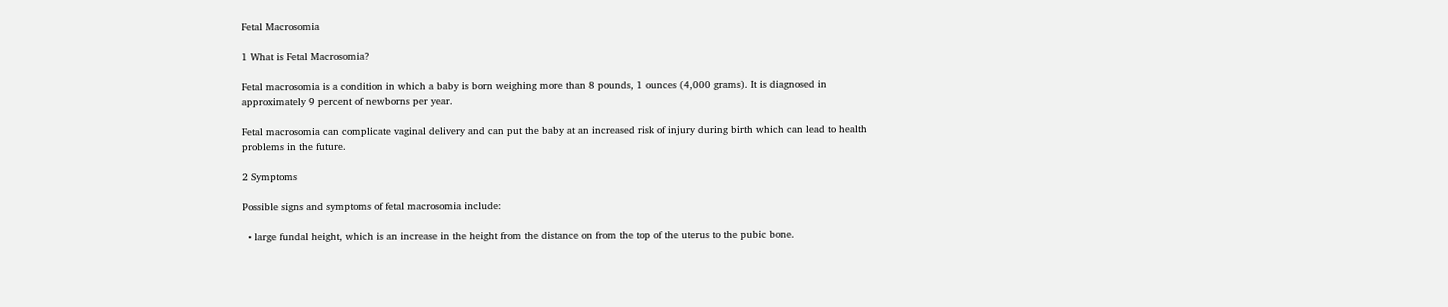Fetal Macrosomia

1 What is Fetal Macrosomia?

Fetal macrosomia is a condition in which a baby is born weighing more than 8 pounds, 1 ounces (4,000 grams). It is diagnosed in approximately 9 percent of newborns per year.

Fetal macrosomia can complicate vaginal delivery and can put the baby at an increased risk of injury during birth which can lead to health problems in the future.

2 Symptoms

Possible signs and symptoms of fetal macrosomia include:

  • large fundal height, which is an increase in the height from the distance on from the top of the uterus to the pubic bone.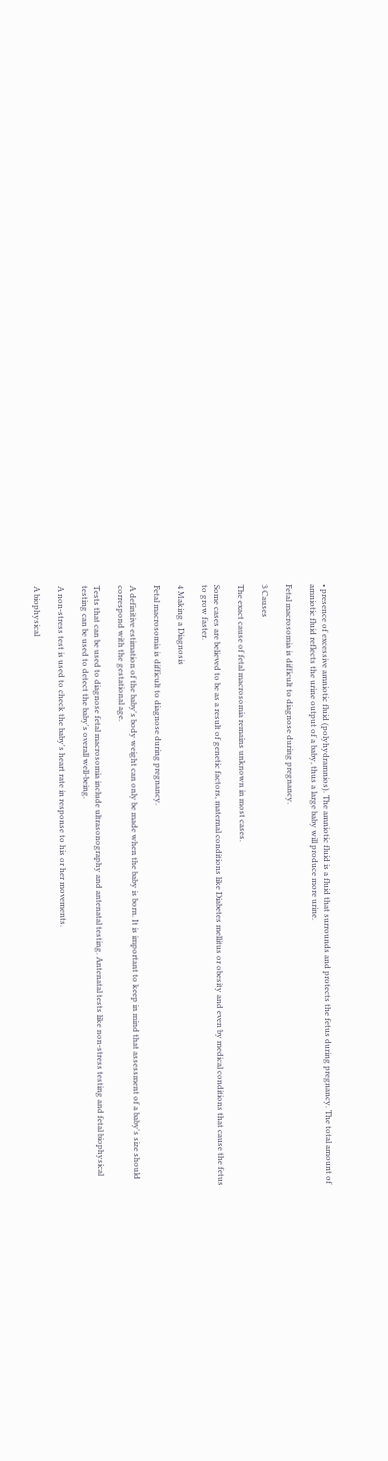• presence of excessive amniotic fluid (polyhydramnios). The amniotic fluid is a fluid that surrounds and protects the fetus during pregnancy. The total amount of amniotic fluid reflects the urine output of a baby, thus a large baby will produce more urine.

Fetal macrosomia is difficult to diagnose during pregnancy.

3 Causes

The exact cause of fetal macrosomia remains unknown in most cases.

Some cases are believed to be as a result of genetic factors, maternal conditions like Diabetes mellitus or obesity and even by medical conditions that cause the fetus to grow faster.

4 Making a Diagnosis

Fetal macrosomia is difficult to diagnose during pregnancy.

A definitive estimation of the baby's body weight can only be made when the baby is born. It is important to keep in mind that assessment of a baby's size should correspond with the gestational age.

Tests that can be used to diagnose fetal macrosomia include ultrasonography and antenatal testing. Antenatal tests like non-stress testing and fetal biophysical testing can be used to detect the baby's overall well-being.

A non-stress test is used to check the baby's heart rate in response to his or her movements.

A biophysical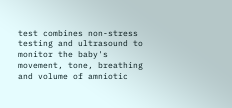test combines non-stress testing and ultrasound to monitor the baby's movement, tone, breathing and volume of amniotic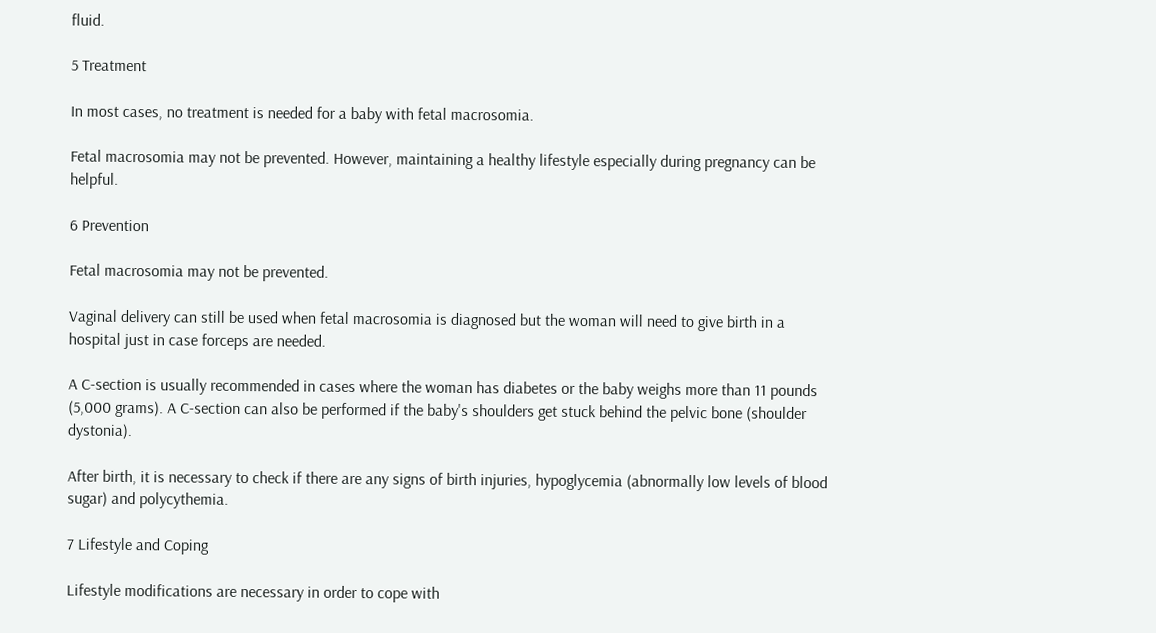fluid.

5 Treatment

In most cases, no treatment is needed for a baby with fetal macrosomia.

Fetal macrosomia may not be prevented. However, maintaining a healthy lifestyle especially during pregnancy can be helpful.

6 Prevention

Fetal macrosomia may not be prevented.

Vaginal delivery can still be used when fetal macrosomia is diagnosed but the woman will need to give birth in a hospital just in case forceps are needed.

A C-section is usually recommended in cases where the woman has diabetes or the baby weighs more than 11 pounds (5,000 grams). A C-section can also be performed if the baby's shoulders get stuck behind the pelvic bone (shoulder dystonia).

After birth, it is necessary to check if there are any signs of birth injuries, hypoglycemia (abnormally low levels of blood sugar) and polycythemia.

7 Lifestyle and Coping

Lifestyle modifications are necessary in order to cope with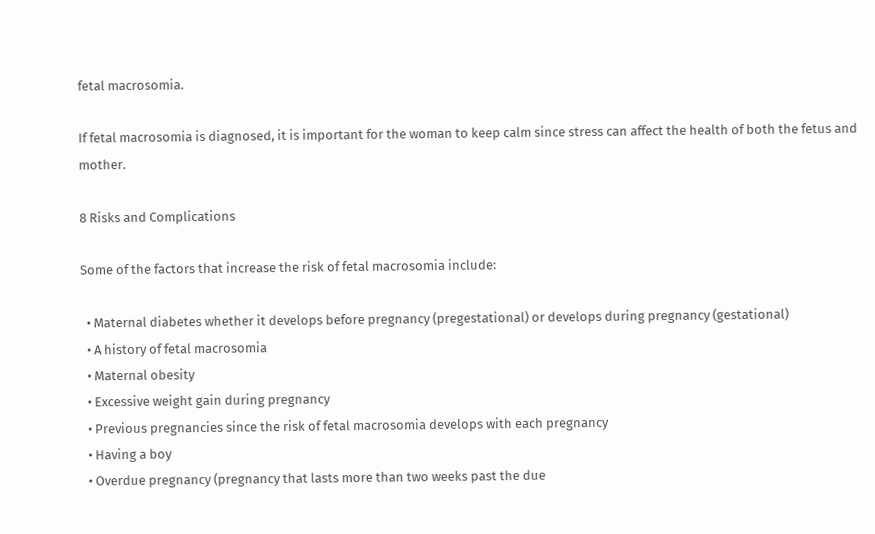fetal macrosomia.

If fetal macrosomia is diagnosed, it is important for the woman to keep calm since stress can affect the health of both the fetus and mother.

8 Risks and Complications

Some of the factors that increase the risk of fetal macrosomia include:

  • Maternal diabetes whether it develops before pregnancy (pregestational) or develops during pregnancy (gestational)
  • A history of fetal macrosomia
  • Maternal obesity
  • Excessive weight gain during pregnancy
  • Previous pregnancies since the risk of fetal macrosomia develops with each pregnancy
  • Having a boy
  • Overdue pregnancy (pregnancy that lasts more than two weeks past the due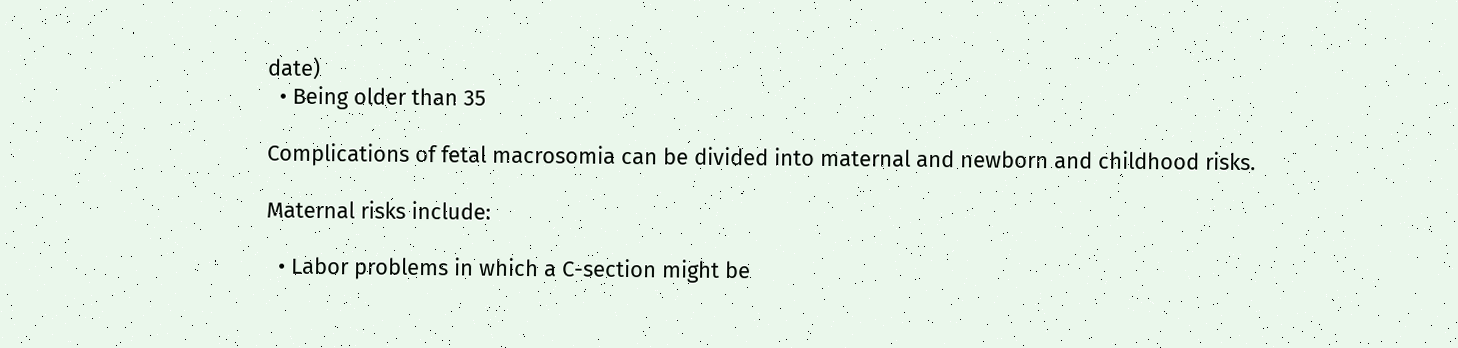date)
  • Being older than 35

Complications of fetal macrosomia can be divided into maternal and newborn and childhood risks.

Maternal risks include:

  • Labor problems in which a C-section might be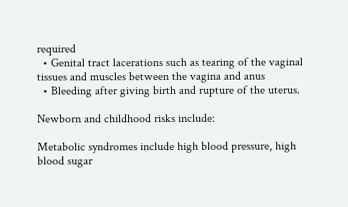required
  • Genital tract lacerations such as tearing of the vaginal tissues and muscles between the vagina and anus
  • Bleeding after giving birth and rupture of the uterus.

Newborn and childhood risks include:

Metabolic syndromes include high blood pressure, high blood sugar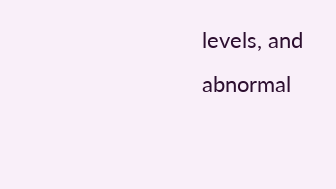levels, and abnormal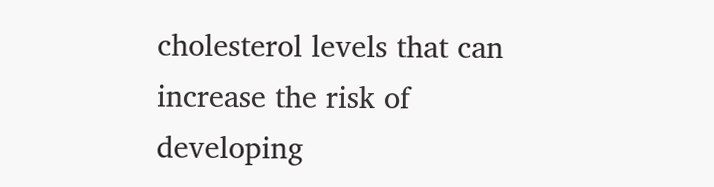cholesterol levels that can increase the risk of developing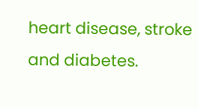heart disease, stroke and diabetes.